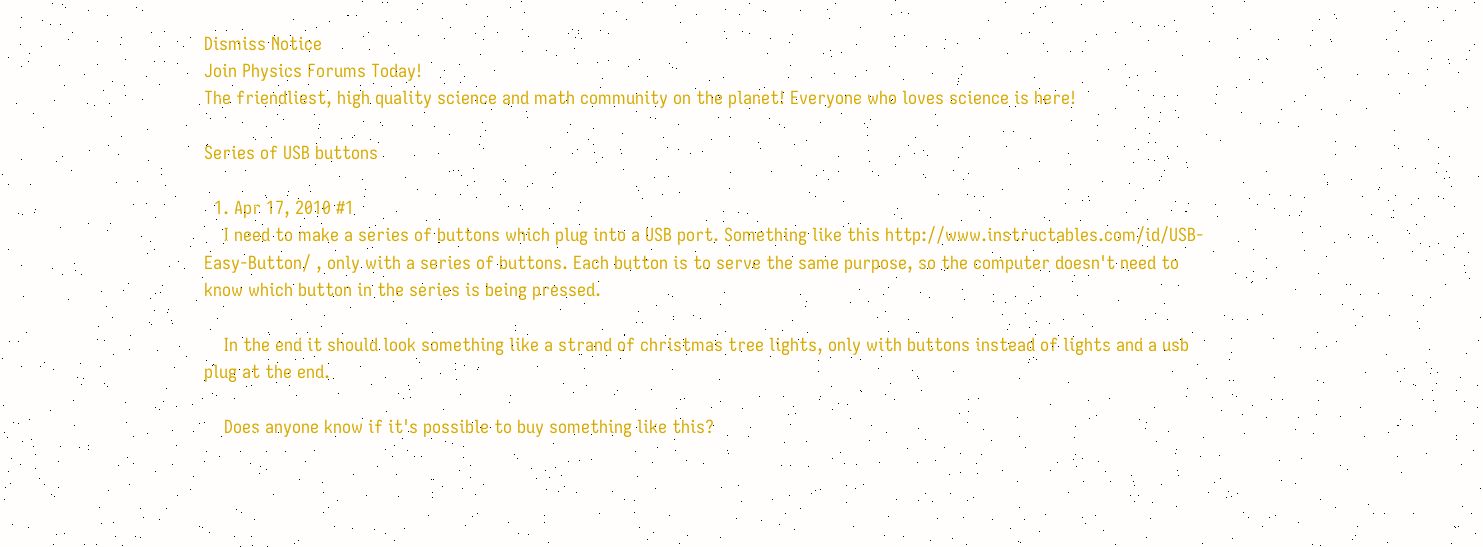Dismiss Notice
Join Physics Forums Today!
The friendliest, high quality science and math community on the planet! Everyone who loves science is here!

Series of USB buttons

  1. Apr 17, 2010 #1
    I need to make a series of buttons which plug into a USB port. Something like this http://www.instructables.com/id/USB-Easy-Button/ , only with a series of buttons. Each button is to serve the same purpose, so the computer doesn't need to know which button in the series is being pressed.

    In the end it should look something like a strand of christmas tree lights, only with buttons instead of lights and a usb plug at the end.

    Does anyone know if it's possible to buy something like this?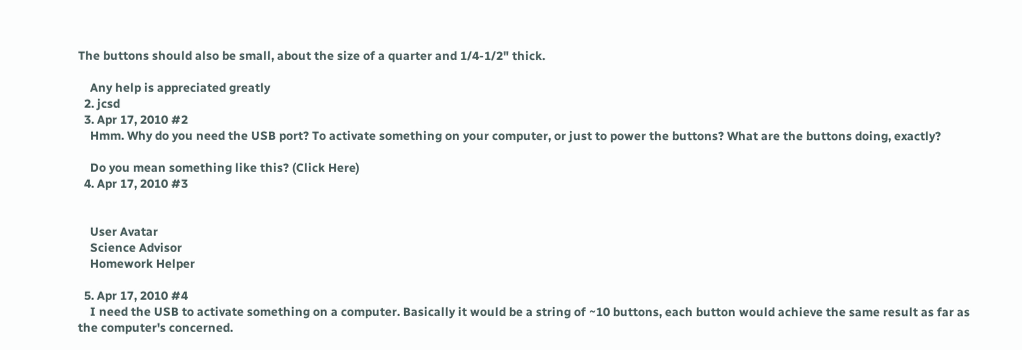The buttons should also be small, about the size of a quarter and 1/4-1/2" thick.

    Any help is appreciated greatly
  2. jcsd
  3. Apr 17, 2010 #2
    Hmm. Why do you need the USB port? To activate something on your computer, or just to power the buttons? What are the buttons doing, exactly?

    Do you mean something like this? (Click Here)
  4. Apr 17, 2010 #3


    User Avatar
    Science Advisor
    Homework Helper

  5. Apr 17, 2010 #4
    I need the USB to activate something on a computer. Basically it would be a string of ~10 buttons, each button would achieve the same result as far as the computer's concerned.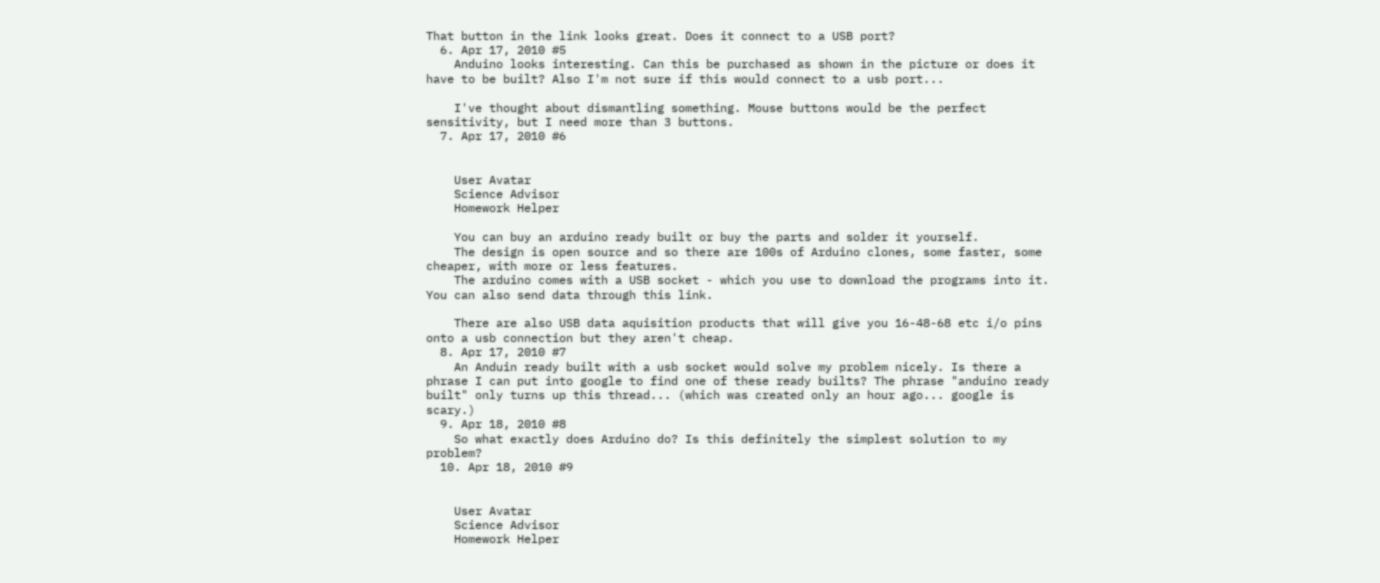That button in the link looks great. Does it connect to a USB port?
  6. Apr 17, 2010 #5
    Anduino looks interesting. Can this be purchased as shown in the picture or does it have to be built? Also I'm not sure if this would connect to a usb port...

    I've thought about dismantling something. Mouse buttons would be the perfect sensitivity, but I need more than 3 buttons.
  7. Apr 17, 2010 #6


    User Avatar
    Science Advisor
    Homework Helper

    You can buy an arduino ready built or buy the parts and solder it yourself.
    The design is open source and so there are 100s of Arduino clones, some faster, some cheaper, with more or less features.
    The arduino comes with a USB socket - which you use to download the programs into it. You can also send data through this link.

    There are also USB data aquisition products that will give you 16-48-68 etc i/o pins onto a usb connection but they aren't cheap.
  8. Apr 17, 2010 #7
    An Anduin ready built with a usb socket would solve my problem nicely. Is there a phrase I can put into google to find one of these ready builts? The phrase "anduino ready built" only turns up this thread... (which was created only an hour ago... google is scary.)
  9. Apr 18, 2010 #8
    So what exactly does Arduino do? Is this definitely the simplest solution to my problem?
  10. Apr 18, 2010 #9


    User Avatar
    Science Advisor
    Homework Helper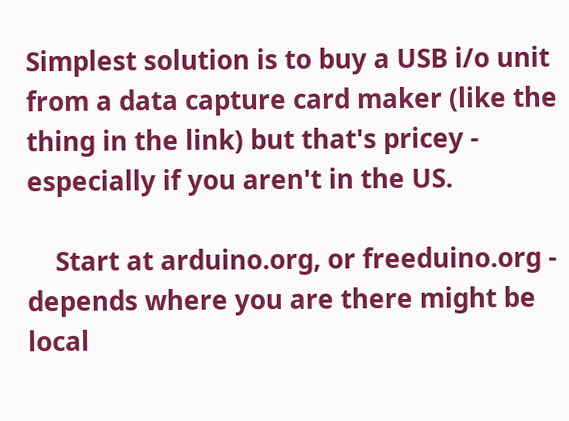Simplest solution is to buy a USB i/o unit from a data capture card maker (like the thing in the link) but that's pricey - especially if you aren't in the US.

    Start at arduino.org, or freeduino.org - depends where you are there might be local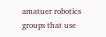amatuer robotics groups that use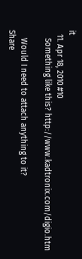it
  11. Apr 18, 2010 #10
    Something like this? http://www.kadtronix.com/digio.htm

    Would I need to attach anything to it?
Share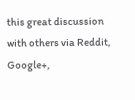this great discussion with others via Reddit, Google+,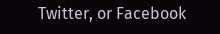Twitter, or Facebook